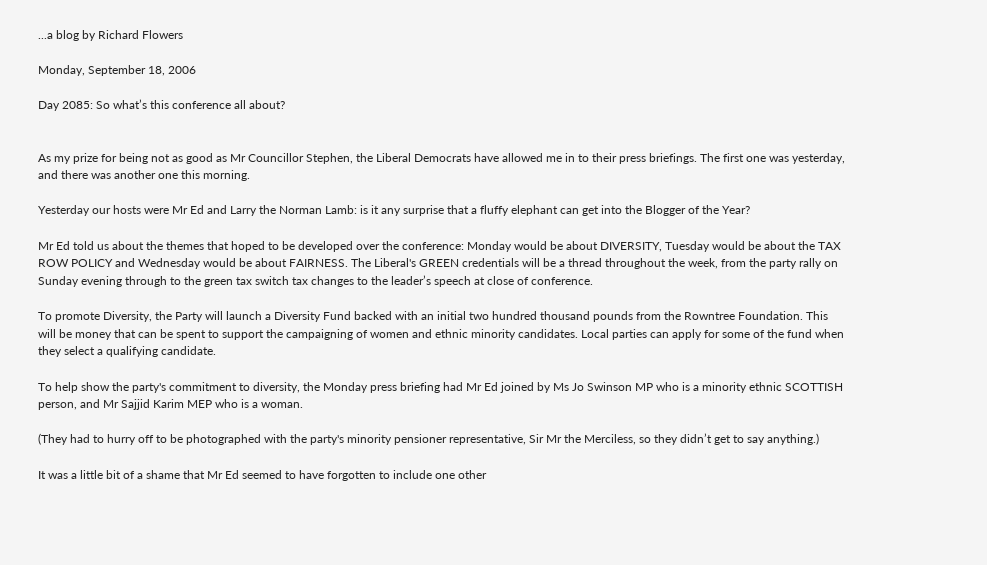...a blog by Richard Flowers

Monday, September 18, 2006

Day 2085: So what’s this conference all about?


As my prize for being not as good as Mr Councillor Stephen, the Liberal Democrats have allowed me in to their press briefings. The first one was yesterday, and there was another one this morning.

Yesterday our hosts were Mr Ed and Larry the Norman Lamb: is it any surprise that a fluffy elephant can get into the Blogger of the Year?

Mr Ed told us about the themes that hoped to be developed over the conference: Monday would be about DIVERSITY, Tuesday would be about the TAX ROW POLICY and Wednesday would be about FAIRNESS. The Liberal's GREEN credentials will be a thread throughout the week, from the party rally on Sunday evening through to the green tax switch tax changes to the leader’s speech at close of conference.

To promote Diversity, the Party will launch a Diversity Fund backed with an initial two hundred thousand pounds from the Rowntree Foundation. This will be money that can be spent to support the campaigning of women and ethnic minority candidates. Local parties can apply for some of the fund when they select a qualifying candidate.

To help show the party's commitment to diversity, the Monday press briefing had Mr Ed joined by Ms Jo Swinson MP who is a minority ethnic SCOTTISH person, and Mr Sajjid Karim MEP who is a woman.

(They had to hurry off to be photographed with the party's minority pensioner representative, Sir Mr the Merciless, so they didn’t get to say anything.)

It was a little bit of a shame that Mr Ed seemed to have forgotten to include one other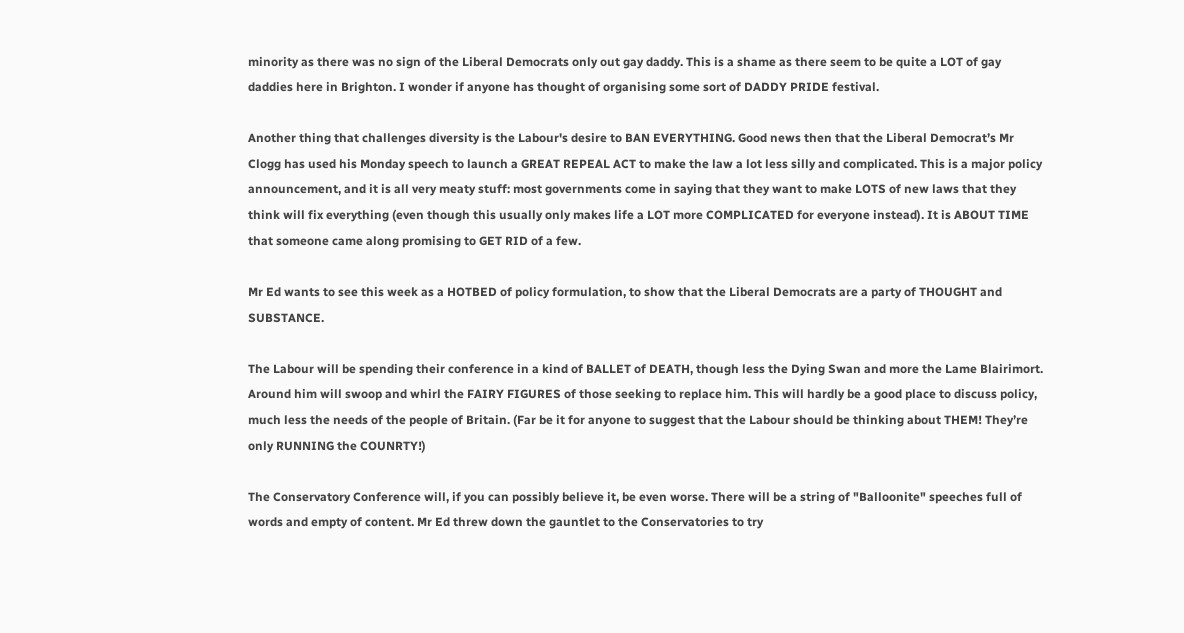minority as there was no sign of the Liberal Democrats only out gay daddy. This is a shame as there seem to be quite a LOT of gay daddies here in Brighton. I wonder if anyone has thought of organising some sort of DADDY PRIDE festival.

Another thing that challenges diversity is the Labour's desire to BAN EVERYTHING. Good news then that the Liberal Democrat’s Mr Clogg has used his Monday speech to launch a GREAT REPEAL ACT to make the law a lot less silly and complicated. This is a major policy announcement, and it is all very meaty stuff: most governments come in saying that they want to make LOTS of new laws that they think will fix everything (even though this usually only makes life a LOT more COMPLICATED for everyone instead). It is ABOUT TIME that someone came along promising to GET RID of a few.

Mr Ed wants to see this week as a HOTBED of policy formulation, to show that the Liberal Democrats are a party of THOUGHT and SUBSTANCE.

The Labour will be spending their conference in a kind of BALLET of DEATH, though less the Dying Swan and more the Lame Blairimort. Around him will swoop and whirl the FAIRY FIGURES of those seeking to replace him. This will hardly be a good place to discuss policy, much less the needs of the people of Britain. (Far be it for anyone to suggest that the Labour should be thinking about THEM! They’re only RUNNING the COUNRTY!)

The Conservatory Conference will, if you can possibly believe it, be even worse. There will be a string of "Balloonite" speeches full of words and empty of content. Mr Ed threw down the gauntlet to the Conservatories to try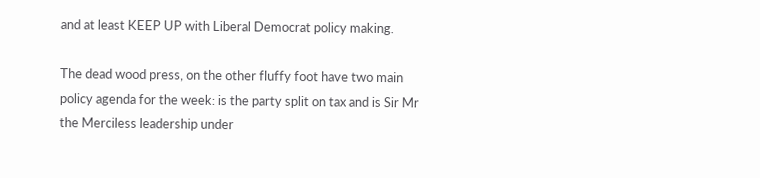and at least KEEP UP with Liberal Democrat policy making.

The dead wood press, on the other fluffy foot have two main policy agenda for the week: is the party split on tax and is Sir Mr the Merciless leadership under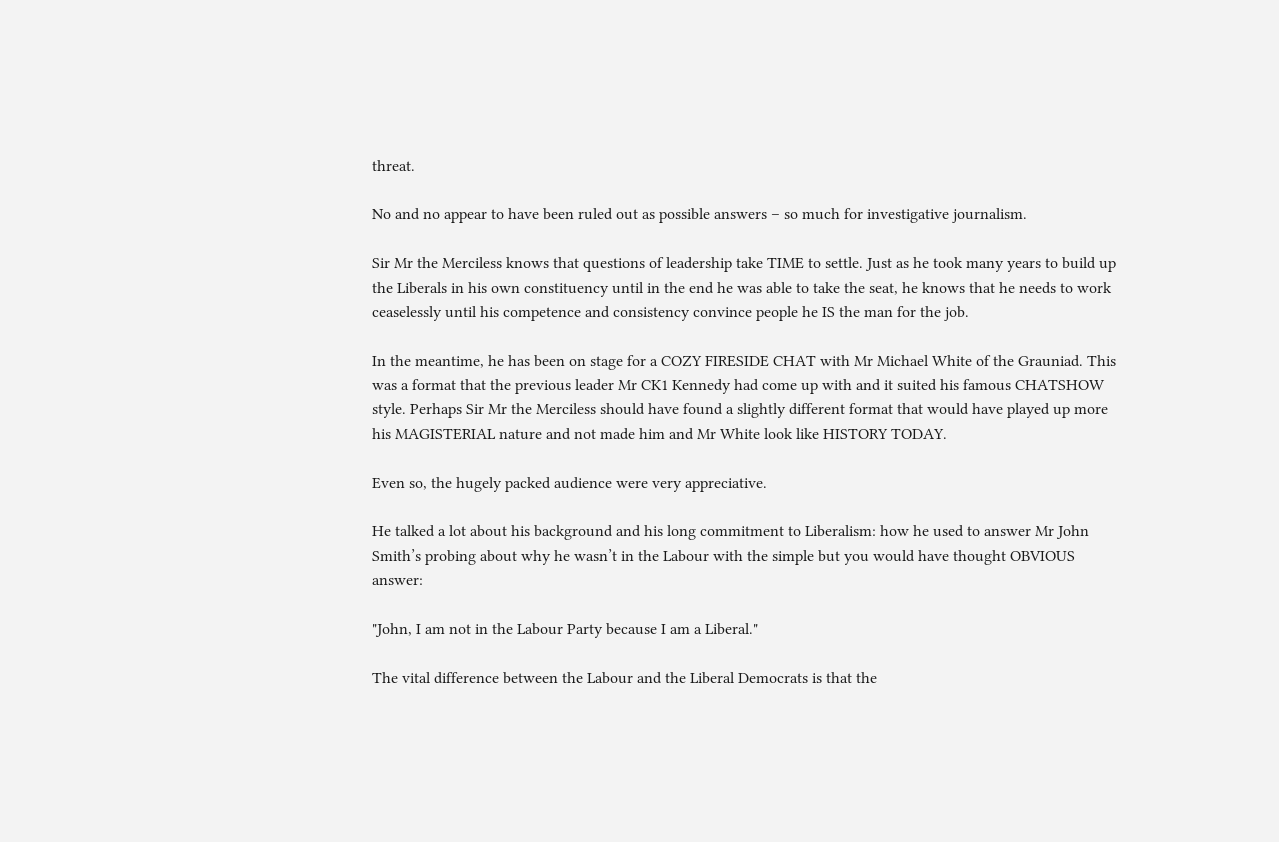threat.

No and no appear to have been ruled out as possible answers – so much for investigative journalism.

Sir Mr the Merciless knows that questions of leadership take TIME to settle. Just as he took many years to build up the Liberals in his own constituency until in the end he was able to take the seat, he knows that he needs to work ceaselessly until his competence and consistency convince people he IS the man for the job.

In the meantime, he has been on stage for a COZY FIRESIDE CHAT with Mr Michael White of the Grauniad. This was a format that the previous leader Mr CK1 Kennedy had come up with and it suited his famous CHATSHOW style. Perhaps Sir Mr the Merciless should have found a slightly different format that would have played up more his MAGISTERIAL nature and not made him and Mr White look like HISTORY TODAY.

Even so, the hugely packed audience were very appreciative.

He talked a lot about his background and his long commitment to Liberalism: how he used to answer Mr John Smith’s probing about why he wasn’t in the Labour with the simple but you would have thought OBVIOUS answer:

"John, I am not in the Labour Party because I am a Liberal."

The vital difference between the Labour and the Liberal Democrats is that the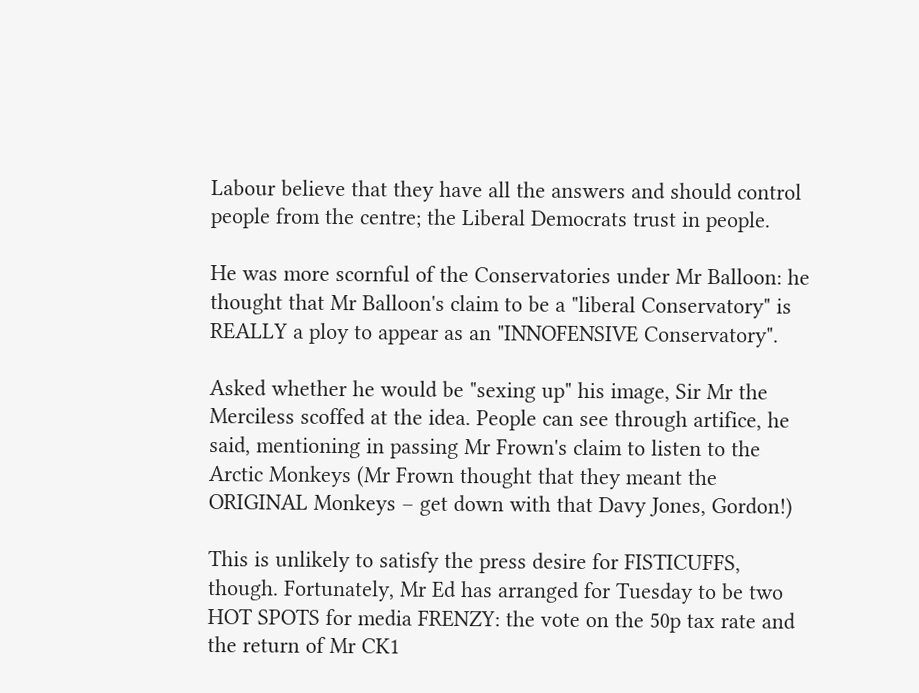Labour believe that they have all the answers and should control people from the centre; the Liberal Democrats trust in people.

He was more scornful of the Conservatories under Mr Balloon: he thought that Mr Balloon's claim to be a "liberal Conservatory" is REALLY a ploy to appear as an "INNOFENSIVE Conservatory".

Asked whether he would be "sexing up" his image, Sir Mr the Merciless scoffed at the idea. People can see through artifice, he said, mentioning in passing Mr Frown's claim to listen to the Arctic Monkeys (Mr Frown thought that they meant the ORIGINAL Monkeys – get down with that Davy Jones, Gordon!)

This is unlikely to satisfy the press desire for FISTICUFFS, though. Fortunately, Mr Ed has arranged for Tuesday to be two HOT SPOTS for media FRENZY: the vote on the 50p tax rate and the return of Mr CK1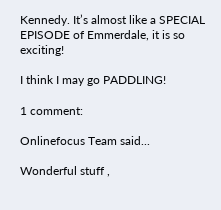Kennedy. It’s almost like a SPECIAL EPISODE of Emmerdale, it is so exciting!

I think I may go PADDLING!

1 comment:

Onlinefocus Team said...

Wonderful stuff ,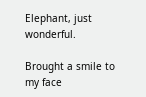Elephant, just wonderful.

Brought a smile to my face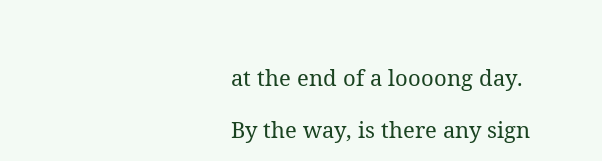at the end of a loooong day.

By the way, is there any sign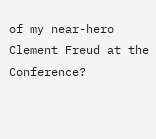of my near-hero Clement Freud at the Conference?